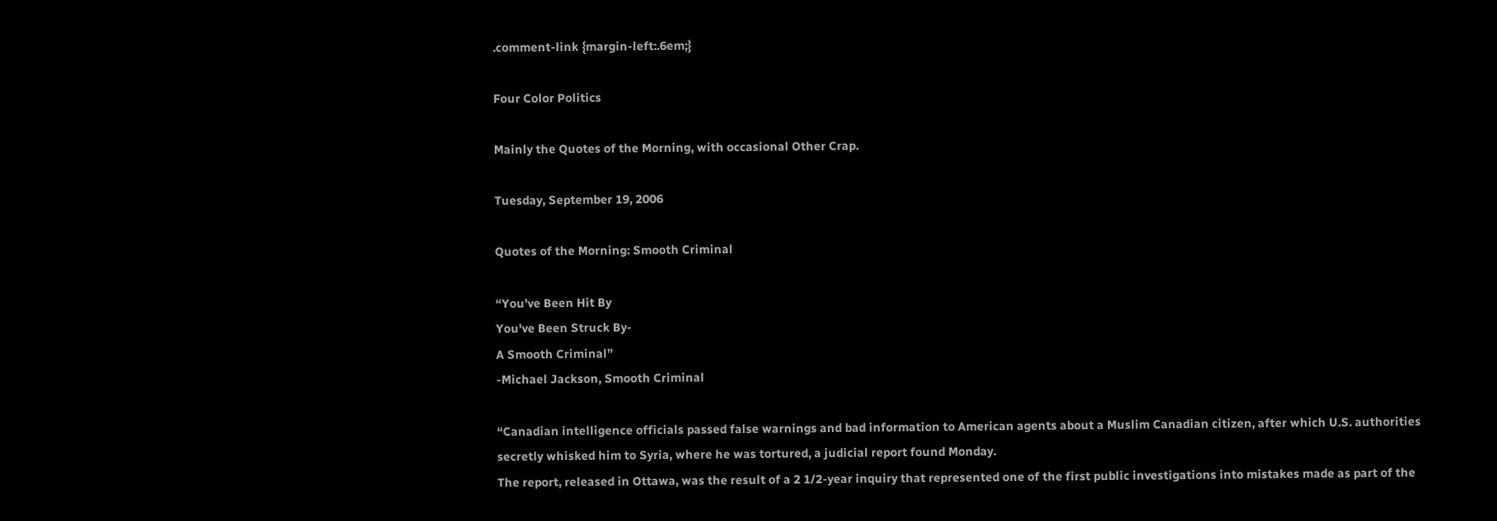.comment-link {margin-left:.6em;}

Four Color Politics

Mainly the Quotes of the Morning, with occasional Other Crap.

Tuesday, September 19, 2006

Quotes of the Morning: Smooth Criminal

“You've Been Hit By
You've Been Struck By-
A Smooth Criminal”
-Michael Jackson, Smooth Criminal

“Canadian intelligence officials passed false warnings and bad information to American agents about a Muslim Canadian citizen, after which U.S. authorities secretly whisked him to Syria, where he was tortured, a judicial report found Monday.
The report, released in Ottawa, was the result of a 2 1/2-year inquiry that represented one of the first public investigations into mistakes made as part of the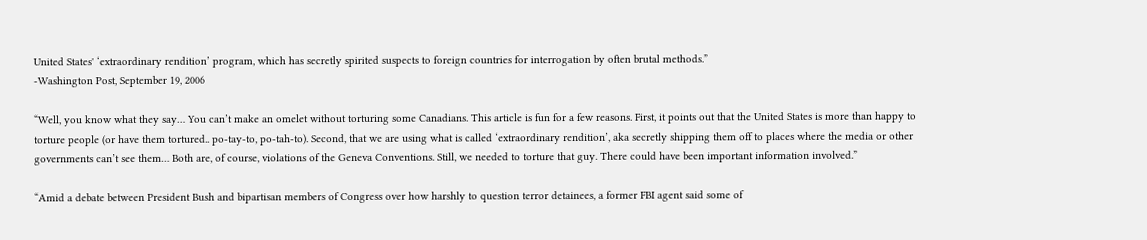United States' ‘extraordinary rendition’ program, which has secretly spirited suspects to foreign countries for interrogation by often brutal methods.”
-Washington Post, September 19, 2006

“Well, you know what they say… You can’t make an omelet without torturing some Canadians. This article is fun for a few reasons. First, it points out that the United States is more than happy to torture people (or have them tortured.. po-tay-to, po-tah-to). Second, that we are using what is called ‘extraordinary rendition’, aka secretly shipping them off to places where the media or other governments can’t see them… Both are, of course, violations of the Geneva Conventions. Still, we needed to torture that guy. There could have been important information involved.”

“Amid a debate between President Bush and bipartisan members of Congress over how harshly to question terror detainees, a former FBI agent said some of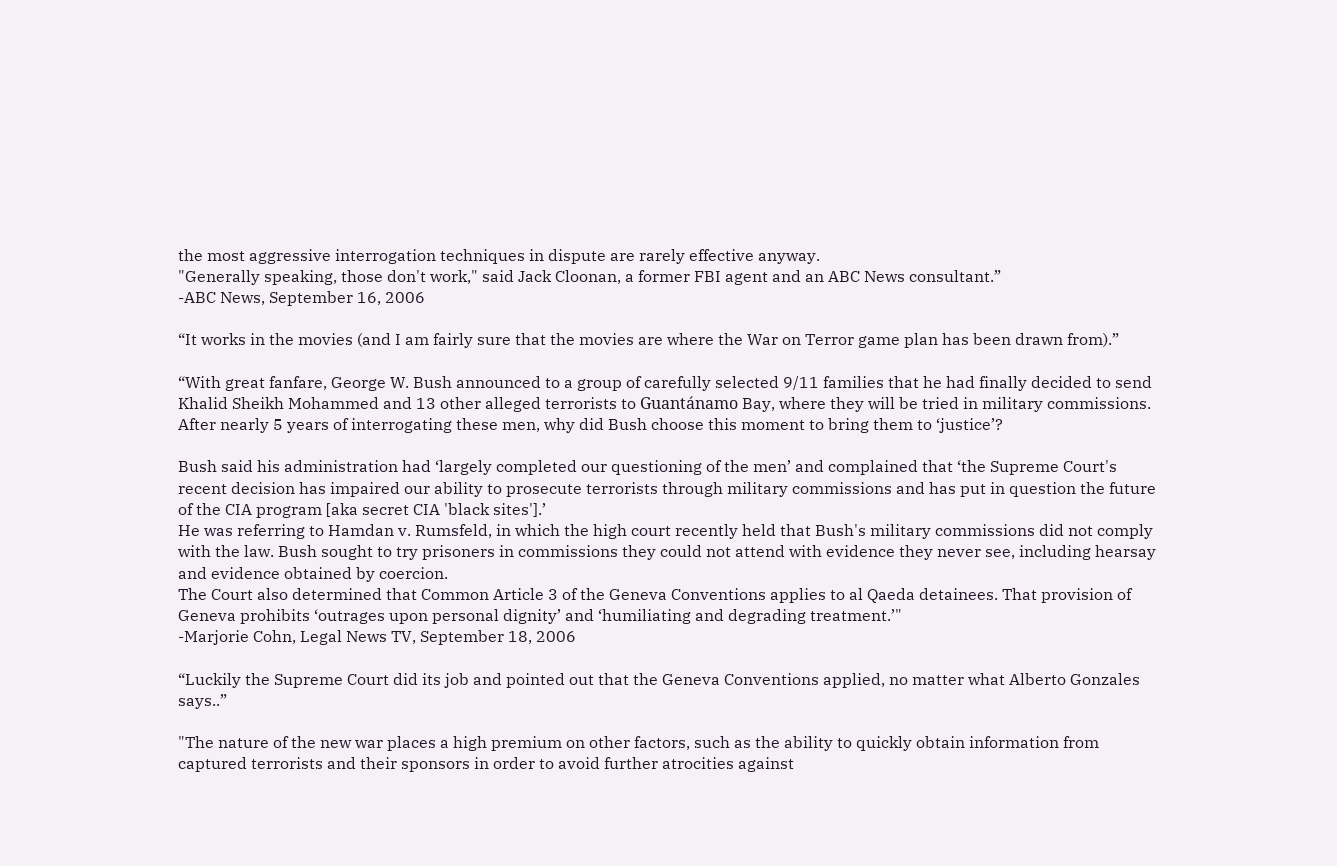the most aggressive interrogation techniques in dispute are rarely effective anyway.
"Generally speaking, those don't work," said Jack Cloonan, a former FBI agent and an ABC News consultant.”
-ABC News, September 16, 2006

“It works in the movies (and I am fairly sure that the movies are where the War on Terror game plan has been drawn from).”

“With great fanfare, George W. Bush announced to a group of carefully selected 9/11 families that he had finally decided to send Khalid Sheikh Mohammed and 13 other alleged terrorists to Guantánamo Bay, where they will be tried in military commissions. After nearly 5 years of interrogating these men, why did Bush choose this moment to bring them to ‘justice’?

Bush said his administration had ‘largely completed our questioning of the men’ and complained that ‘the Supreme Court's recent decision has impaired our ability to prosecute terrorists through military commissions and has put in question the future of the CIA program [aka secret CIA 'black sites'].’
He was referring to Hamdan v. Rumsfeld, in which the high court recently held that Bush's military commissions did not comply with the law. Bush sought to try prisoners in commissions they could not attend with evidence they never see, including hearsay and evidence obtained by coercion.
The Court also determined that Common Article 3 of the Geneva Conventions applies to al Qaeda detainees. That provision of Geneva prohibits ‘outrages upon personal dignity’ and ‘humiliating and degrading treatment.’"
-Marjorie Cohn, Legal News TV, September 18, 2006

“Luckily the Supreme Court did its job and pointed out that the Geneva Conventions applied, no matter what Alberto Gonzales says..”

"The nature of the new war places a high premium on other factors, such as the ability to quickly obtain information from captured terrorists and their sponsors in order to avoid further atrocities against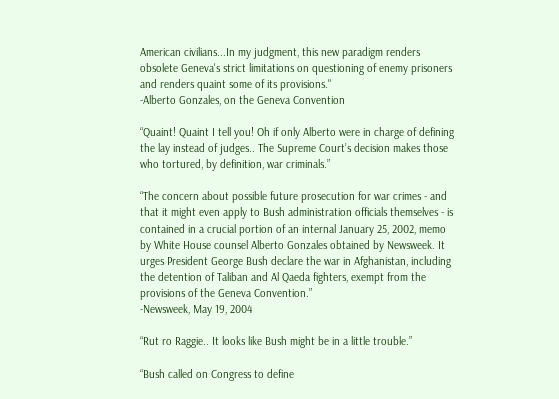American civilians...In my judgment, this new paradigm renders obsolete Geneva's strict limitations on questioning of enemy prisoners and renders quaint some of its provisions."
-Alberto Gonzales, on the Geneva Convention

“Quaint! Quaint I tell you! Oh if only Alberto were in charge of defining the lay instead of judges.. The Supreme Court’s decision makes those who tortured, by definition, war criminals.”

“The concern about possible future prosecution for war crimes - and that it might even apply to Bush administration officials themselves - is contained in a crucial portion of an internal January 25, 2002, memo by White House counsel Alberto Gonzales obtained by Newsweek. It urges President George Bush declare the war in Afghanistan, including the detention of Taliban and Al Qaeda fighters, exempt from the provisions of the Geneva Convention.”
-Newsweek, May 19, 2004

“Rut ro Raggie.. It looks like Bush might be in a little trouble.”

“Bush called on Congress to define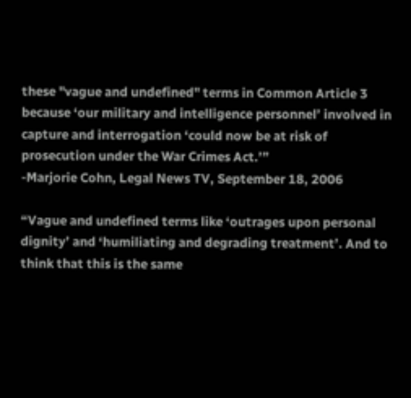these "vague and undefined" terms in Common Article 3 because ‘our military and intelligence personnel’ involved in capture and interrogation ‘could now be at risk of prosecution under the War Crimes Act.’”
-Marjorie Cohn, Legal News TV, September 18, 2006

“Vague and undefined terms like ‘outrages upon personal dignity’ and ‘humiliating and degrading treatment’. And to think that this is the same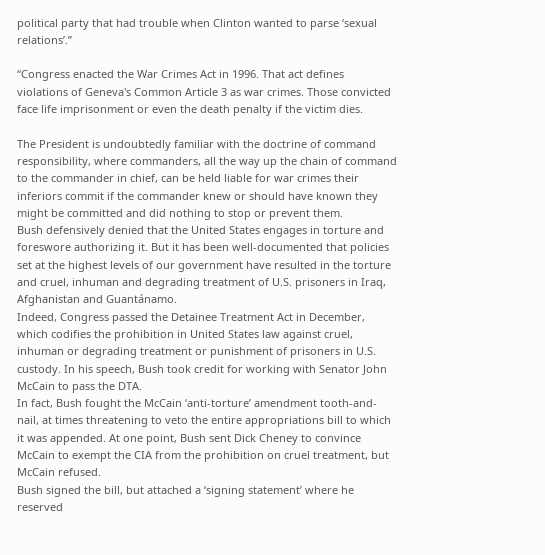political party that had trouble when Clinton wanted to parse ‘sexual relations’.”

“Congress enacted the War Crimes Act in 1996. That act defines violations of Geneva's Common Article 3 as war crimes. Those convicted face life imprisonment or even the death penalty if the victim dies.

The President is undoubtedly familiar with the doctrine of command responsibility, where commanders, all the way up the chain of command to the commander in chief, can be held liable for war crimes their inferiors commit if the commander knew or should have known they might be committed and did nothing to stop or prevent them.
Bush defensively denied that the United States engages in torture and foreswore authorizing it. But it has been well-documented that policies set at the highest levels of our government have resulted in the torture and cruel, inhuman and degrading treatment of U.S. prisoners in Iraq, Afghanistan and Guantánamo.
Indeed, Congress passed the Detainee Treatment Act in December, which codifies the prohibition in United States law against cruel, inhuman or degrading treatment or punishment of prisoners in U.S. custody. In his speech, Bush took credit for working with Senator John McCain to pass the DTA.
In fact, Bush fought the McCain ‘anti-torture’ amendment tooth-and-nail, at times threatening to veto the entire appropriations bill to which it was appended. At one point, Bush sent Dick Cheney to convince McCain to exempt the CIA from the prohibition on cruel treatment, but McCain refused.
Bush signed the bill, but attached a ‘signing statement’ where he reserved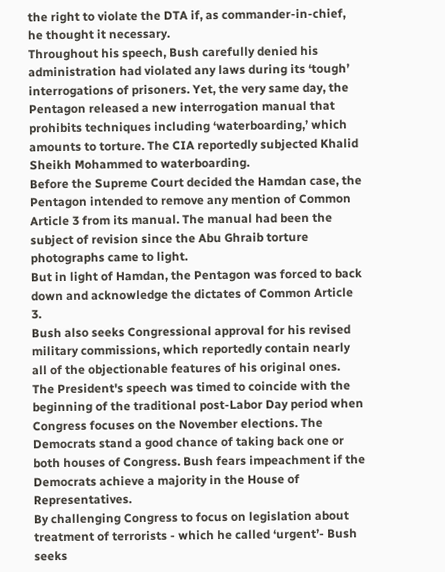the right to violate the DTA if, as commander-in-chief, he thought it necessary.
Throughout his speech, Bush carefully denied his administration had violated any laws during its ‘tough’ interrogations of prisoners. Yet, the very same day, the Pentagon released a new interrogation manual that prohibits techniques including ‘waterboarding,’ which amounts to torture. The CIA reportedly subjected Khalid Sheikh Mohammed to waterboarding.
Before the Supreme Court decided the Hamdan case, the Pentagon intended to remove any mention of Common Article 3 from its manual. The manual had been the subject of revision since the Abu Ghraib torture photographs came to light.
But in light of Hamdan, the Pentagon was forced to back down and acknowledge the dictates of Common Article 3.
Bush also seeks Congressional approval for his revised military commissions, which reportedly contain nearly all of the objectionable features of his original ones.
The President's speech was timed to coincide with the beginning of the traditional post-Labor Day period when Congress focuses on the November elections. The Democrats stand a good chance of taking back one or both houses of Congress. Bush fears impeachment if the Democrats achieve a majority in the House of Representatives.
By challenging Congress to focus on legislation about treatment of terrorists - which he called ‘urgent’- Bush seeks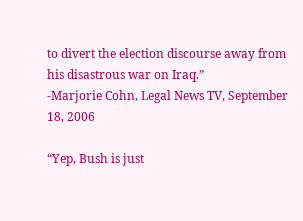to divert the election discourse away from his disastrous war on Iraq.”
-Marjorie Cohn, Legal News TV, September 18, 2006

“Yep, Bush is just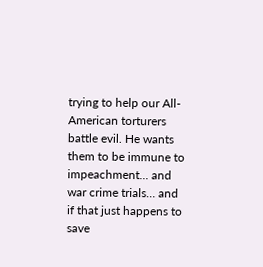trying to help our All-American torturers battle evil. He wants them to be immune to impeachment... and war crime trials… and if that just happens to save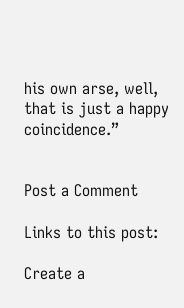his own arse, well, that is just a happy coincidence.”


Post a Comment

Links to this post:

Create a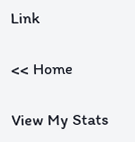Link

<< Home

View My Stats